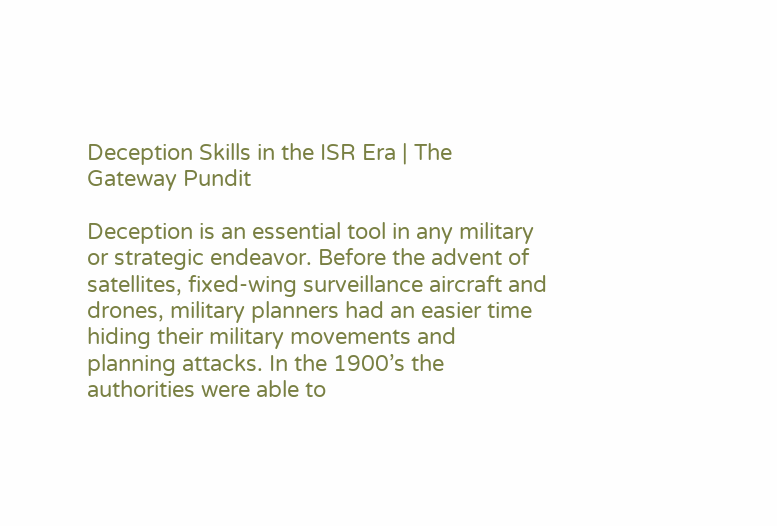Deception Skills in the ISR Era | The Gateway Pundit

Deception is an essential tool in any military or strategic endeavor. Before the advent of satellites, fixed-wing surveillance aircraft and drones, military planners had an easier time hiding their military movements and planning attacks. In the 1900’s the authorities were able to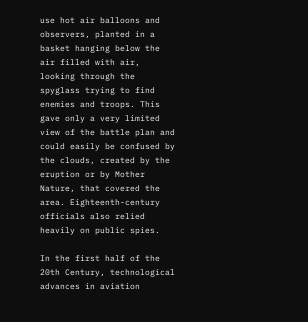use hot air balloons and observers, planted in a basket hanging below the air filled with air, looking through the spyglass trying to find enemies and troops. This gave only a very limited view of the battle plan and could easily be confused by the clouds, created by the eruption or by Mother Nature, that covered the area. Eighteenth-century officials also relied heavily on public spies.

In the first half of the 20th Century, technological advances in aviation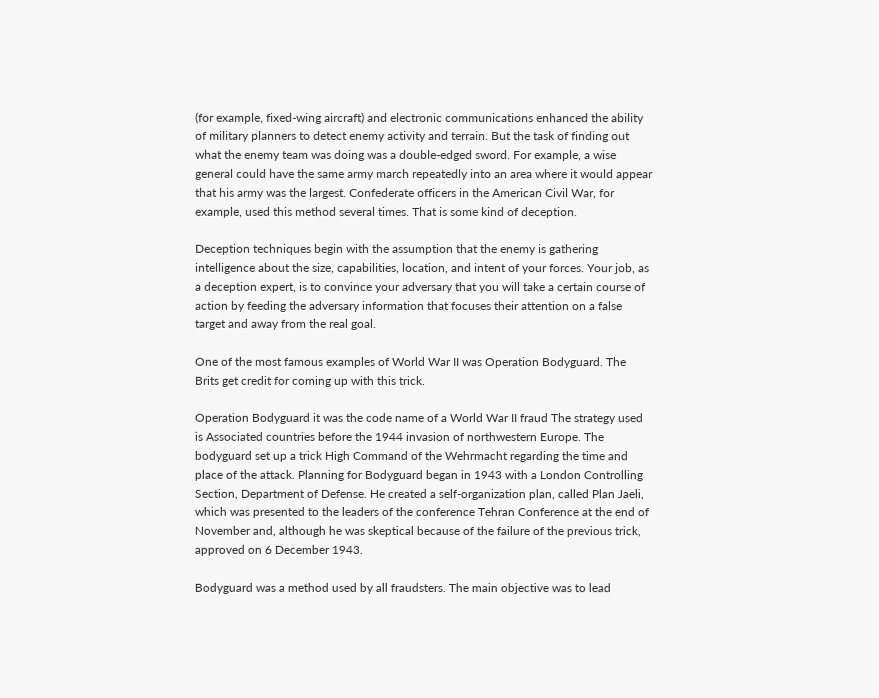(for example, fixed-wing aircraft) and electronic communications enhanced the ability of military planners to detect enemy activity and terrain. But the task of finding out what the enemy team was doing was a double-edged sword. For example, a wise general could have the same army march repeatedly into an area where it would appear that his army was the largest. Confederate officers in the American Civil War, for example, used this method several times. That is some kind of deception.

Deception techniques begin with the assumption that the enemy is gathering intelligence about the size, capabilities, location, and intent of your forces. Your job, as a deception expert, is to convince your adversary that you will take a certain course of action by feeding the adversary information that focuses their attention on a false target and away from the real goal.

One of the most famous examples of World War II was Operation Bodyguard. The Brits get credit for coming up with this trick.

Operation Bodyguard it was the code name of a World War II fraud The strategy used is Associated countries before the 1944 invasion of northwestern Europe. The bodyguard set up a trick High Command of the Wehrmacht regarding the time and place of the attack. Planning for Bodyguard began in 1943 with a London Controlling Section, Department of Defense. He created a self-organization plan, called Plan Jaeli, which was presented to the leaders of the conference Tehran Conference at the end of November and, although he was skeptical because of the failure of the previous trick, approved on 6 December 1943.

Bodyguard was a method used by all fraudsters. The main objective was to lead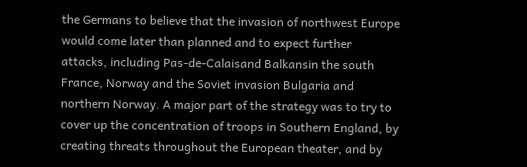the Germans to believe that the invasion of northwest Europe would come later than planned and to expect further attacks, including Pas-de-Calaisand Balkansin the south France, Norway and the Soviet invasion Bulgaria and northern Norway. A major part of the strategy was to try to cover up the concentration of troops in Southern England, by creating threats throughout the European theater, and by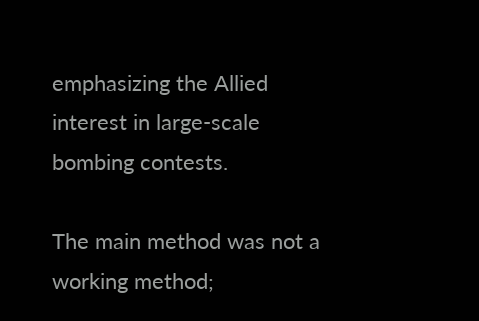emphasizing the Allied interest in large-scale bombing contests.

The main method was not a working method;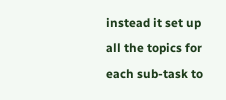instead it set up all the topics for each sub-task to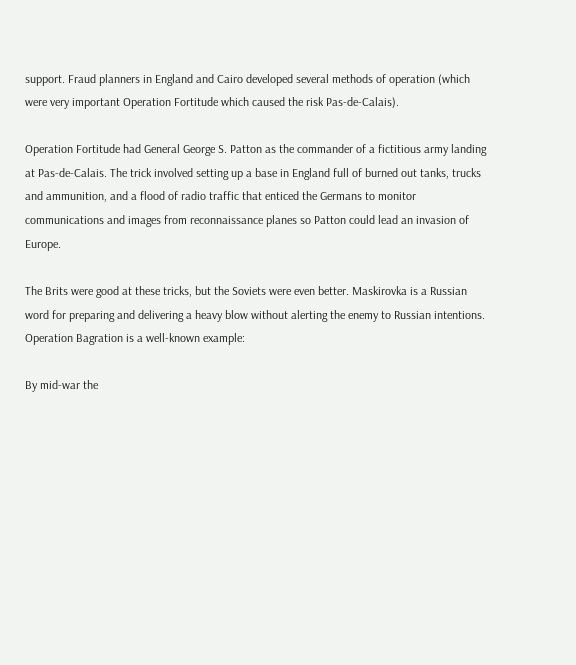support. Fraud planners in England and Cairo developed several methods of operation (which were very important Operation Fortitude which caused the risk Pas-de-Calais).

Operation Fortitude had General George S. Patton as the commander of a fictitious army landing at Pas-de-Calais. The trick involved setting up a base in England full of burned out tanks, trucks and ammunition, and a flood of radio traffic that enticed the Germans to monitor communications and images from reconnaissance planes so Patton could lead an invasion of Europe.

The Brits were good at these tricks, but the Soviets were even better. Maskirovka is a Russian word for preparing and delivering a heavy blow without alerting the enemy to Russian intentions. Operation Bagration is a well-known example:

By mid-war the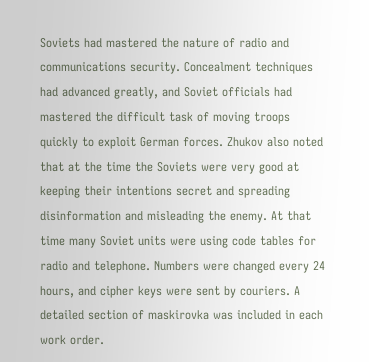Soviets had mastered the nature of radio and communications security. Concealment techniques had advanced greatly, and Soviet officials had mastered the difficult task of moving troops quickly to exploit German forces. Zhukov also noted that at the time the Soviets were very good at keeping their intentions secret and spreading disinformation and misleading the enemy. At that time many Soviet units were using code tables for radio and telephone. Numbers were changed every 24 hours, and cipher keys were sent by couriers. A detailed section of maskirovka was included in each work order.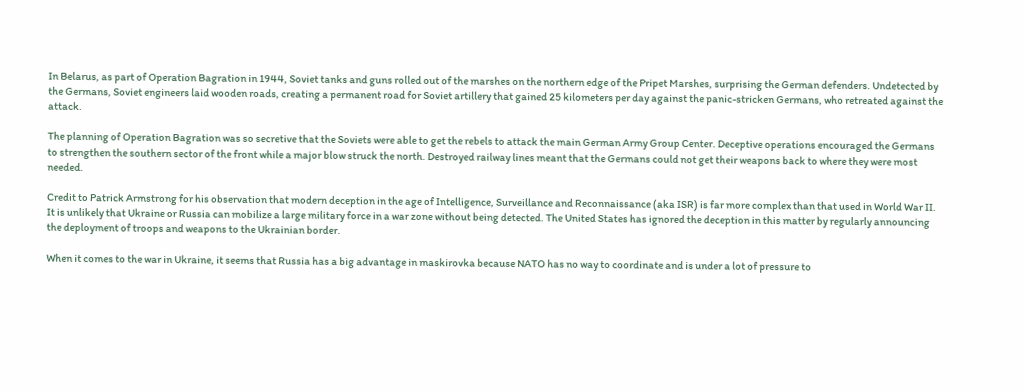In Belarus, as part of Operation Bagration in 1944, Soviet tanks and guns rolled out of the marshes on the northern edge of the Pripet Marshes, surprising the German defenders. Undetected by the Germans, Soviet engineers laid wooden roads, creating a permanent road for Soviet artillery that gained 25 kilometers per day against the panic-stricken Germans, who retreated against the attack.

The planning of Operation Bagration was so secretive that the Soviets were able to get the rebels to attack the main German Army Group Center. Deceptive operations encouraged the Germans to strengthen the southern sector of the front while a major blow struck the north. Destroyed railway lines meant that the Germans could not get their weapons back to where they were most needed.

Credit to Patrick Armstrong for his observation that modern deception in the age of Intelligence, Surveillance and Reconnaissance (aka ISR) is far more complex than that used in World War II. It is unlikely that Ukraine or Russia can mobilize a large military force in a war zone without being detected. The United States has ignored the deception in this matter by regularly announcing the deployment of troops and weapons to the Ukrainian border.

When it comes to the war in Ukraine, it seems that Russia has a big advantage in maskirovka because NATO has no way to coordinate and is under a lot of pressure to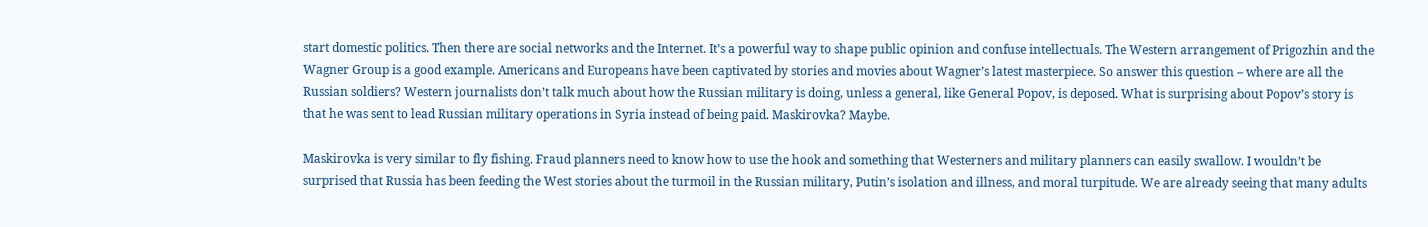start domestic politics. Then there are social networks and the Internet. It’s a powerful way to shape public opinion and confuse intellectuals. The Western arrangement of Prigozhin and the Wagner Group is a good example. Americans and Europeans have been captivated by stories and movies about Wagner’s latest masterpiece. So answer this question – where are all the Russian soldiers? Western journalists don’t talk much about how the Russian military is doing, unless a general, like General Popov, is deposed. What is surprising about Popov’s story is that he was sent to lead Russian military operations in Syria instead of being paid. Maskirovka? Maybe.

Maskirovka is very similar to fly fishing. Fraud planners need to know how to use the hook and something that Westerners and military planners can easily swallow. I wouldn’t be surprised that Russia has been feeding the West stories about the turmoil in the Russian military, Putin’s isolation and illness, and moral turpitude. We are already seeing that many adults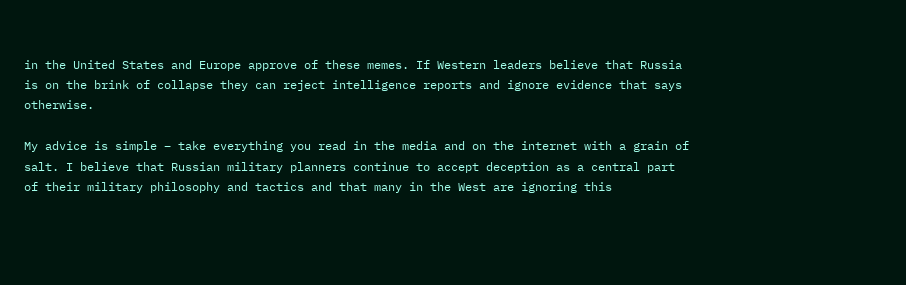in the United States and Europe approve of these memes. If Western leaders believe that Russia is on the brink of collapse they can reject intelligence reports and ignore evidence that says otherwise.

My advice is simple – take everything you read in the media and on the internet with a grain of salt. I believe that Russian military planners continue to accept deception as a central part of their military philosophy and tactics and that many in the West are ignoring this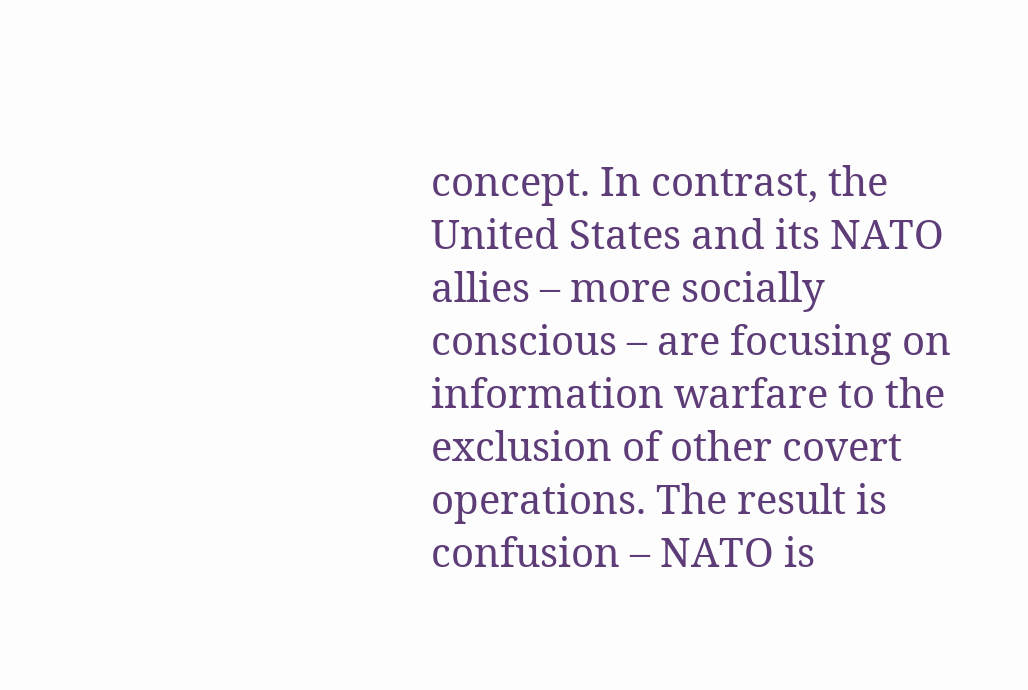concept. In contrast, the United States and its NATO allies – more socially conscious – are focusing on information warfare to the exclusion of other covert operations. The result is confusion – NATO is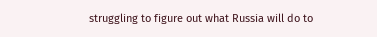struggling to figure out what Russia will do to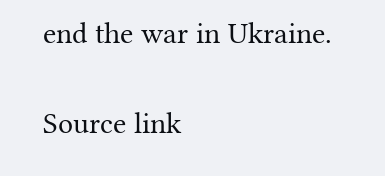end the war in Ukraine.

Source link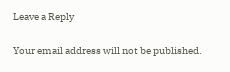Leave a Reply

Your email address will not be published.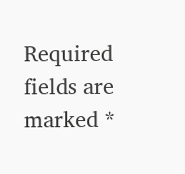Required fields are marked *